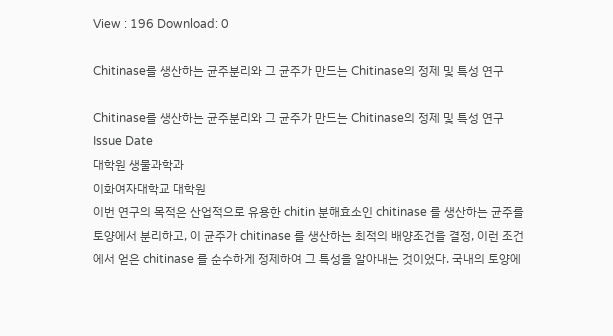View : 196 Download: 0

Chitinase를 생산하는 균주분리와 그 균주가 만드는 Chitinase의 정제 및 특성 연구

Chitinase를 생산하는 균주분리와 그 균주가 만드는 Chitinase의 정제 및 특성 연구
Issue Date
대학원 생물과학과
이화여자대학교 대학원
이번 연구의 목적은 산업적으로 유용한 chitin 분해효소인 chitinase 를 생산하는 균주를 토양에서 분리하고, 이 균주가 chitinase 를 생산하는 최적의 배양조건을 결정, 이런 조건에서 얻은 chitinase 를 순수하게 정제하여 그 특성을 알아내는 것이었다. 국내의 토양에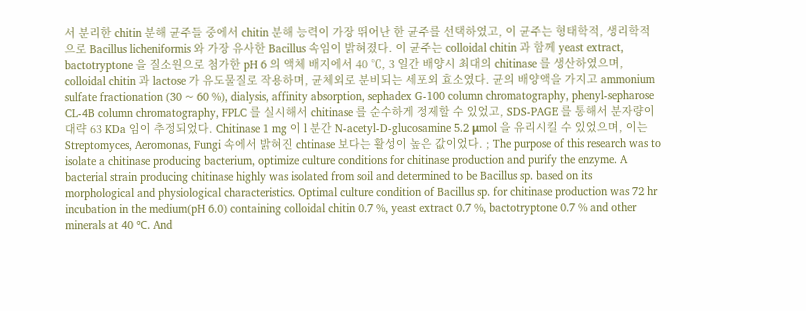서 분리한 chitin 분해 균주들 중에서 chitin 분해 능력이 가장 뛰어난 한 균주를 선택하였고, 이 균주는 형태학적, 생리학적으로 Bacillus licheniformis 와 가장 유사한 Bacillus 속임이 밝혀졌다. 이 균주는 colloidal chitin 과 함께 yeast extract, bactotryptone 을 질소원으로 첨가한 pH 6 의 액체 배지에서 40 ℃, 3 일간 배양시 최대의 chitinase 를 생산하였으며, colloidal chitin 과 lactose 가 유도물질로 작용하며, 균체외로 분비되는 세포외 효소였다. 균의 배양액을 가지고 ammonium sulfate fractionation (30 ~ 60 %), dialysis, affinity absorption, sephadex G-100 column chromatography, phenyl-sepharose CL-4B column chromatography, FPLC 를 실시해서 chitinase 를 순수하게 정제할 수 있었고, SDS-PAGE 를 통해서 분자량이 대략 63 KDa 임이 추정되었다. Chitinase 1 mg 이 l 분간 N-acetyl-D-glucosamine 5.2 μmol 을 유리시킬 수 있었으며, 이는 Streptomyces, Aeromonas, Fungi 속에서 밝혀진 chtinase 보다는 활성이 높은 값이었다. ; The purpose of this research was to isolate a chitinase producing bacterium, optimize culture conditions for chitinase production and purify the enzyme. A bacterial strain producing chitinase highly was isolated from soil and determined to be Bacillus sp. based on its morphological and physiological characteristics. Optimal culture condition of Bacillus sp. for chitinase production was 72 hr incubation in the medium(pH 6.0) containing colloidal chitin 0.7 %, yeast extract 0.7 %, bactotryptone 0.7 % and other minerals at 40 ℃. And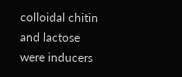colloidal chitin and lactose were inducers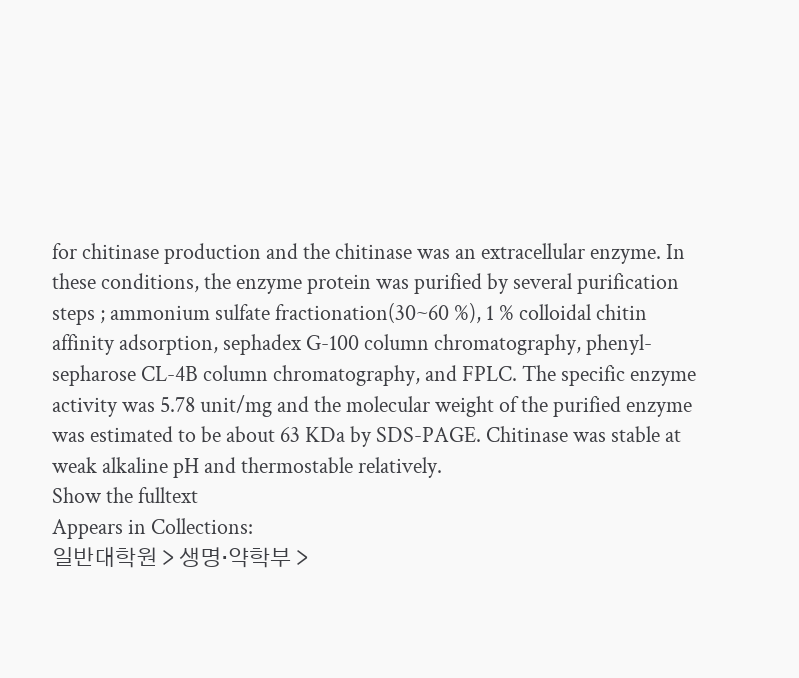for chitinase production and the chitinase was an extracellular enzyme. In these conditions, the enzyme protein was purified by several purification steps ; ammonium sulfate fractionation(30~60 %), 1 % colloidal chitin affinity adsorption, sephadex G-100 column chromatography, phenyl-sepharose CL-4B column chromatography, and FPLC. The specific enzyme activity was 5.78 unit/mg and the molecular weight of the purified enzyme was estimated to be about 63 KDa by SDS-PAGE. Chitinase was stable at weak alkaline pH and thermostable relatively.
Show the fulltext
Appears in Collections:
일반대학원 > 생명·약학부 >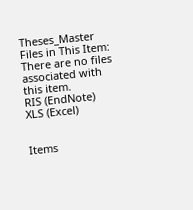Theses_Master
Files in This Item:
There are no files associated with this item.
RIS (EndNote)
XLS (Excel)


Items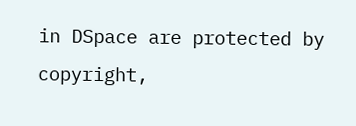in DSpace are protected by copyright,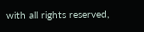with all rights reserved,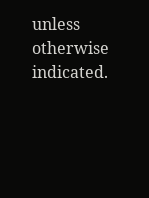unless otherwise indicated.